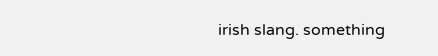irish slang. something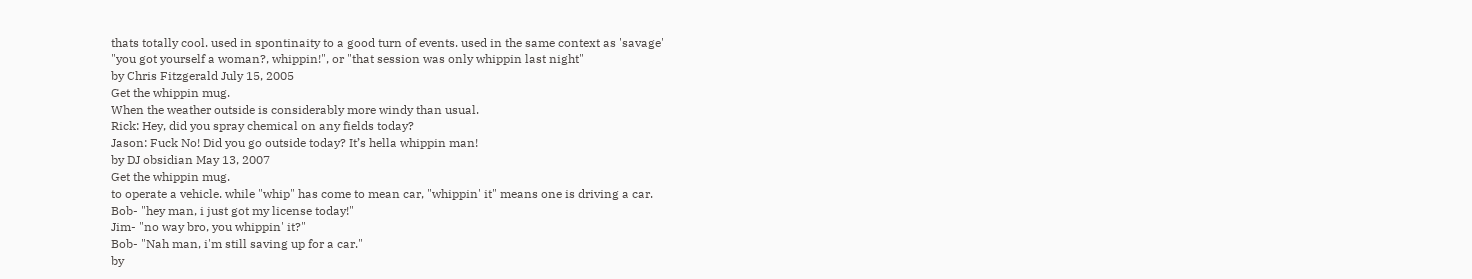thats totally cool. used in spontinaity to a good turn of events. used in the same context as 'savage'
"you got yourself a woman?, whippin!", or "that session was only whippin last night"
by Chris Fitzgerald July 15, 2005
Get the whippin mug.
When the weather outside is considerably more windy than usual.
Rick: Hey, did you spray chemical on any fields today?
Jason: Fuck No! Did you go outside today? It’s hella whippin man!
by DJ obsidian May 13, 2007
Get the whippin mug.
to operate a vehicle. while "whip" has come to mean car, "whippin' it" means one is driving a car.
Bob- "hey man, i just got my license today!"
Jim- "no way bro, you whippin' it?"
Bob- "Nah man, i'm still saving up for a car."
by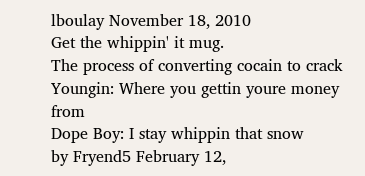lboulay November 18, 2010
Get the whippin' it mug.
The process of converting cocain to crack
Youngin: Where you gettin youre money from
Dope Boy: I stay whippin that snow
by Fryend5 February 12,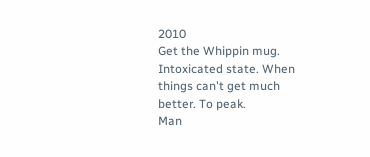2010
Get the Whippin mug.
Intoxicated state. When things can't get much better. To peak.
Man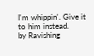I'm whippin'. Give it to him instead.
by Ravishing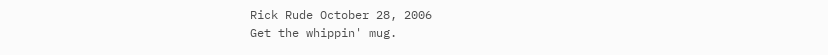Rick Rude October 28, 2006
Get the whippin' mug.